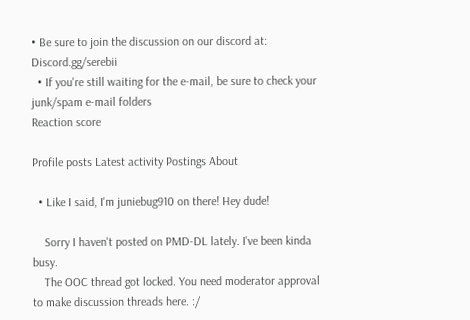• Be sure to join the discussion on our discord at: Discord.gg/serebii
  • If you're still waiting for the e-mail, be sure to check your junk/spam e-mail folders
Reaction score

Profile posts Latest activity Postings About

  • Like I said, I'm juniebug910 on there! Hey dude!

    Sorry I haven't posted on PMD-DL lately. I've been kinda busy.
    The OOC thread got locked. You need moderator approval to make discussion threads here. :/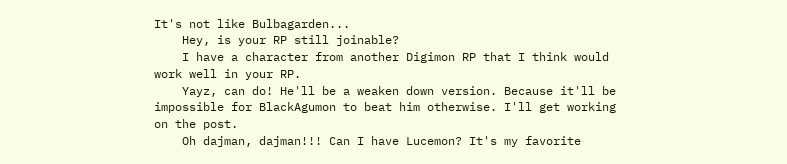It's not like Bulbagarden...
    Hey, is your RP still joinable?
    I have a character from another Digimon RP that I think would work well in your RP.
    Yayz, can do! He'll be a weaken down version. Because it'll be impossible for BlackAgumon to beat him otherwise. I'll get working on the post.
    Oh dajman, dajman!!! Can I have Lucemon? It's my favorite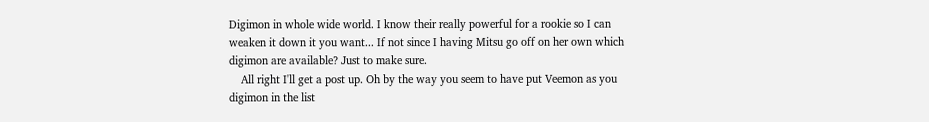Digimon in whole wide world. I know their really powerful for a rookie so I can weaken it down it you want... If not since I having Mitsu go off on her own which digimon are available? Just to make sure.
    All right I'll get a post up. Oh by the way you seem to have put Veemon as you digimon in the list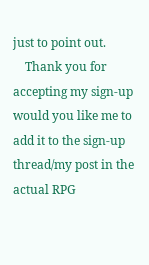just to point out.
    Thank you for accepting my sign-up would you like me to add it to the sign-up thread/my post in the actual RPG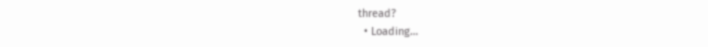thread?
  • Loading…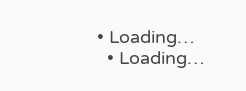• Loading…
  • Loading…